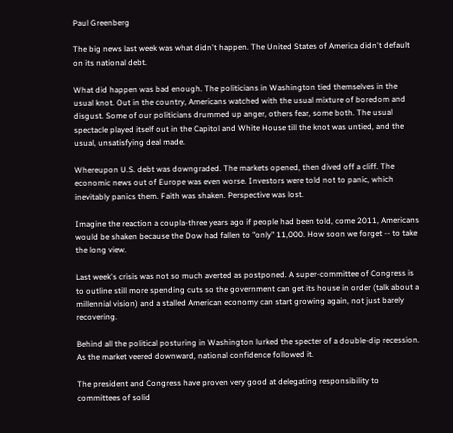Paul Greenberg

The big news last week was what didn't happen. The United States of America didn't default on its national debt.

What did happen was bad enough. The politicians in Washington tied themselves in the usual knot. Out in the country, Americans watched with the usual mixture of boredom and disgust. Some of our politicians drummed up anger, others fear, some both. The usual spectacle played itself out in the Capitol and White House till the knot was untied, and the usual, unsatisfying deal made.

Whereupon U.S. debt was downgraded. The markets opened, then dived off a cliff. The economic news out of Europe was even worse. Investors were told not to panic, which inevitably panics them. Faith was shaken. Perspective was lost.

Imagine the reaction a coupla-three years ago if people had been told, come 2011, Americans would be shaken because the Dow had fallen to "only" 11,000. How soon we forget -- to take the long view.

Last week's crisis was not so much averted as postponed. A super-committee of Congress is to outline still more spending cuts so the government can get its house in order (talk about a millennial vision) and a stalled American economy can start growing again, not just barely recovering.

Behind all the political posturing in Washington lurked the specter of a double-dip recession. As the market veered downward, national confidence followed it.

The president and Congress have proven very good at delegating responsibility to committees of solid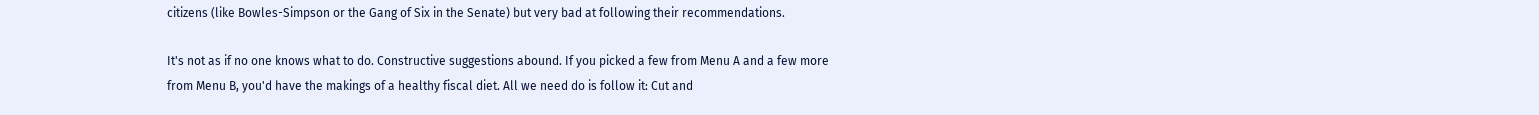citizens (like Bowles-Simpson or the Gang of Six in the Senate) but very bad at following their recommendations.

It's not as if no one knows what to do. Constructive suggestions abound. If you picked a few from Menu A and a few more from Menu B, you'd have the makings of a healthy fiscal diet. All we need do is follow it: Cut and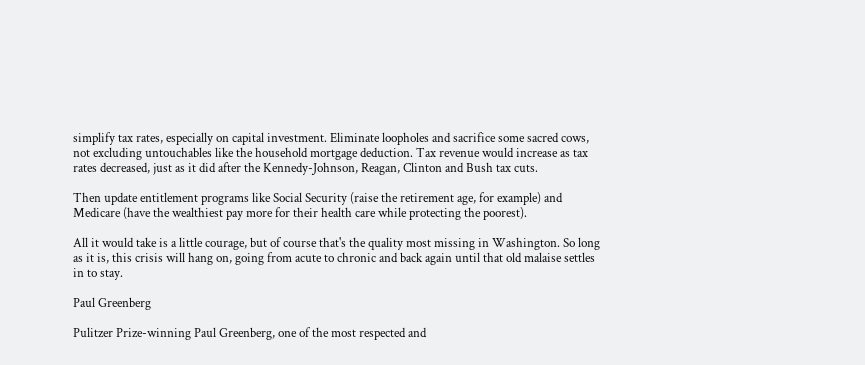simplify tax rates, especially on capital investment. Eliminate loopholes and sacrifice some sacred cows, not excluding untouchables like the household mortgage deduction. Tax revenue would increase as tax rates decreased, just as it did after the Kennedy-Johnson, Reagan, Clinton and Bush tax cuts.

Then update entitlement programs like Social Security (raise the retirement age, for example) and Medicare (have the wealthiest pay more for their health care while protecting the poorest).

All it would take is a little courage, but of course that's the quality most missing in Washington. So long as it is, this crisis will hang on, going from acute to chronic and back again until that old malaise settles in to stay.

Paul Greenberg

Pulitzer Prize-winning Paul Greenberg, one of the most respected and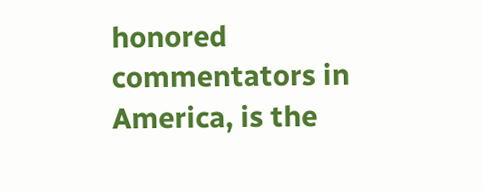honored commentators in America, is the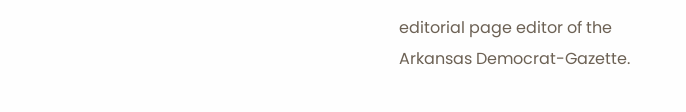editorial page editor of the Arkansas Democrat-Gazette.